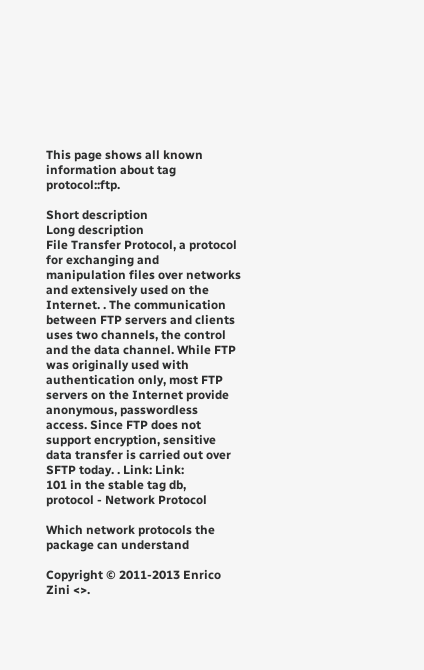This page shows all known information about tag protocol::ftp.

Short description
Long description
File Transfer Protocol, a protocol for exchanging and manipulation files over networks and extensively used on the Internet. . The communication between FTP servers and clients uses two channels, the control and the data channel. While FTP was originally used with authentication only, most FTP servers on the Internet provide anonymous, passwordless access. Since FTP does not support encryption, sensitive data transfer is carried out over SFTP today. . Link: Link:
101 in the stable tag db,
protocol - Network Protocol

Which network protocols the package can understand

Copyright © 2011-2013 Enrico Zini <>.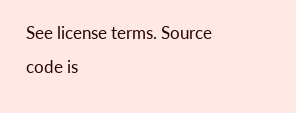See license terms. Source code is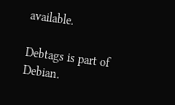available.

Debtags is part of Debian.